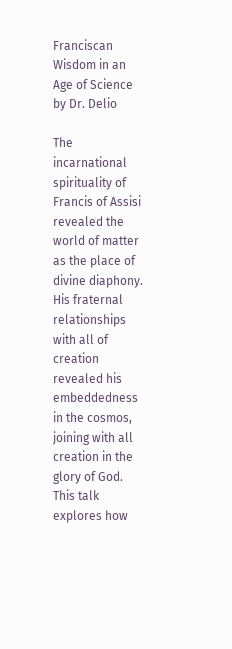Franciscan Wisdom in an Age of Science by Dr. Delio

The incarnational spirituality of Francis of Assisi revealed the world of matter as the place of divine diaphony. His fraternal relationships with all of creation revealed his embeddedness in the cosmos, joining with all creation in the glory of God. This talk explores how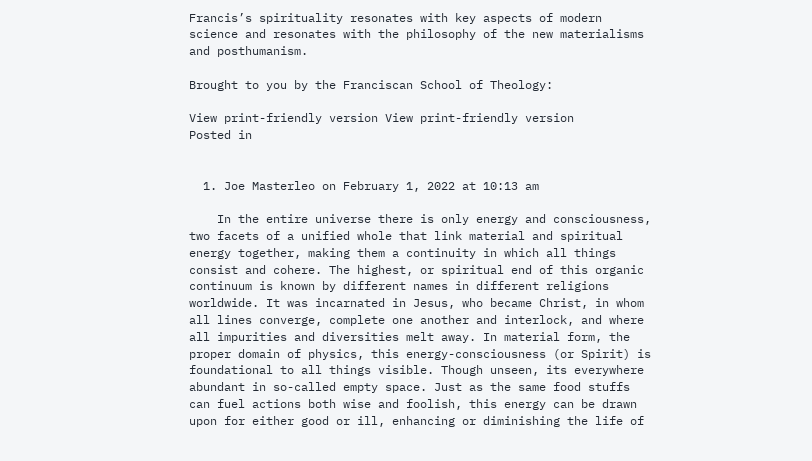Francis’s spirituality resonates with key aspects of modern science and resonates with the philosophy of the new materialisms and posthumanism.

Brought to you by the Franciscan School of Theology:

View print-friendly version View print-friendly version
Posted in


  1. Joe Masterleo on February 1, 2022 at 10:13 am

    In the entire universe there is only energy and consciousness, two facets of a unified whole that link material and spiritual energy together, making them a continuity in which all things consist and cohere. The highest, or spiritual end of this organic continuum is known by different names in different religions worldwide. It was incarnated in Jesus, who became Christ, in whom all lines converge, complete one another and interlock, and where all impurities and diversities melt away. In material form, the proper domain of physics, this energy-consciousness (or Spirit) is foundational to all things visible. Though unseen, its everywhere abundant in so-called empty space. Just as the same food stuffs can fuel actions both wise and foolish, this energy can be drawn upon for either good or ill, enhancing or diminishing the life of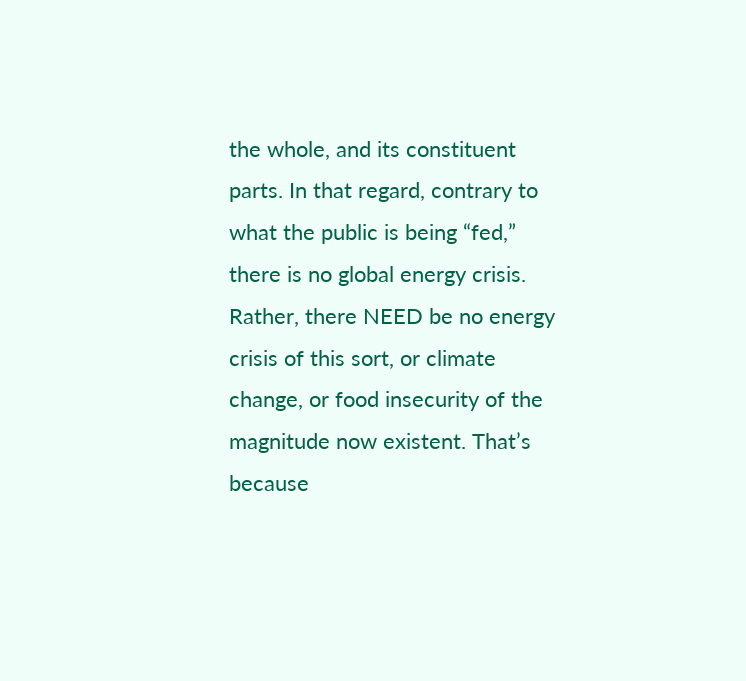the whole, and its constituent parts. In that regard, contrary to what the public is being “fed,” there is no global energy crisis. Rather, there NEED be no energy crisis of this sort, or climate change, or food insecurity of the magnitude now existent. That’s because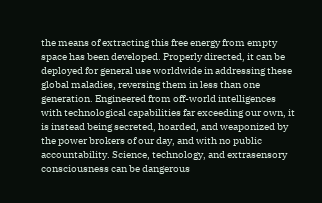the means of extracting this free energy from empty space has been developed. Properly directed, it can be deployed for general use worldwide in addressing these global maladies, reversing them in less than one generation. Engineered from off-world intelligences with technological capabilities far exceeding our own, it is instead being secreted, hoarded, and weaponized by the power brokers of our day, and with no public accountability. Science, technology, and extrasensory consciousness can be dangerous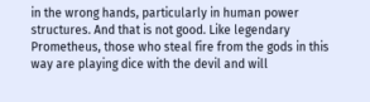in the wrong hands, particularly in human power structures. And that is not good. Like legendary Prometheus, those who steal fire from the gods in this way are playing dice with the devil and will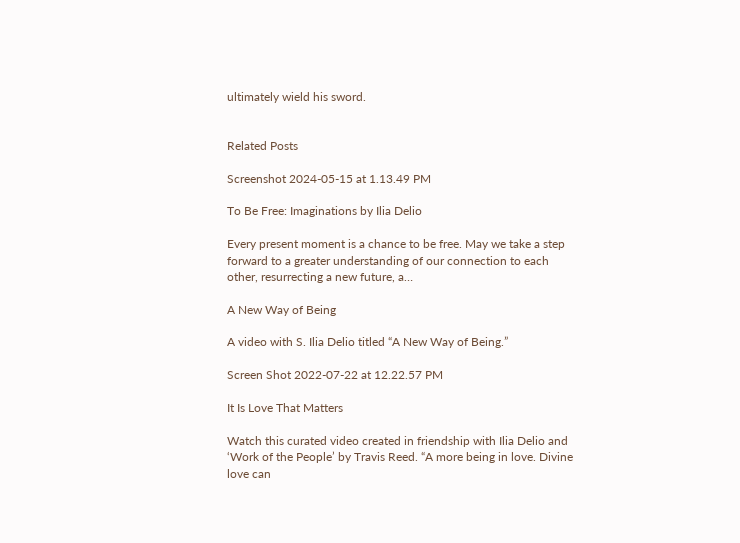ultimately wield his sword.


Related Posts

Screenshot 2024-05-15 at 1.13.49 PM

To Be Free: Imaginations by Ilia Delio

Every present moment is a chance to be free. May we take a step forward to a greater understanding of our connection to each other, resurrecting a new future, a…

A New Way of Being

A video with S. Ilia Delio titled “A New Way of Being.”

Screen Shot 2022-07-22 at 12.22.57 PM

It Is Love That Matters

Watch this curated video created in friendship with Ilia Delio and ‘Work of the People’ by Travis Reed. “A more being in love. Divine love can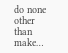do none other than make…